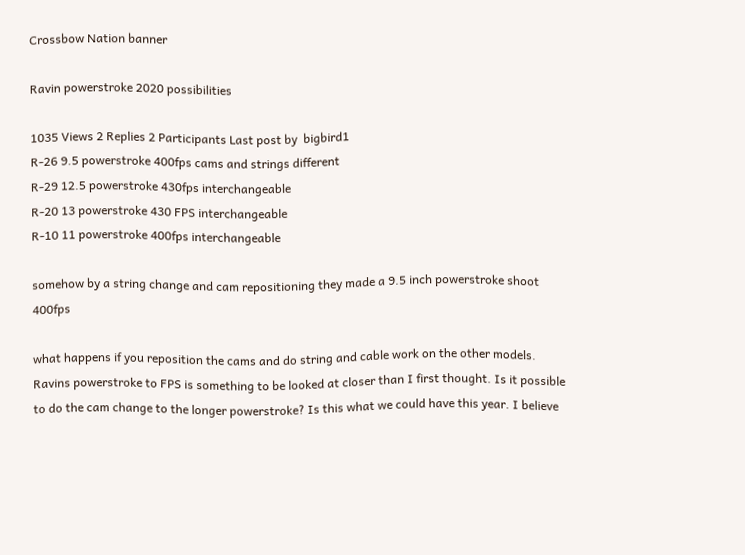Crossbow Nation banner

Ravin powerstroke 2020 possibilities

1035 Views 2 Replies 2 Participants Last post by  bigbird1
R-26 9.5 powerstroke 400fps cams and strings different
R-29 12.5 powerstroke 430fps interchangeable
R-20 13 powerstroke 430 FPS interchangeable
R-10 11 powerstroke 400fps interchangeable

somehow by a string change and cam repositioning they made a 9.5 inch powerstroke shoot 400fps

what happens if you reposition the cams and do string and cable work on the other models. Ravins powerstroke to FPS is something to be looked at closer than I first thought. Is it possible to do the cam change to the longer powerstroke? Is this what we could have this year. I believe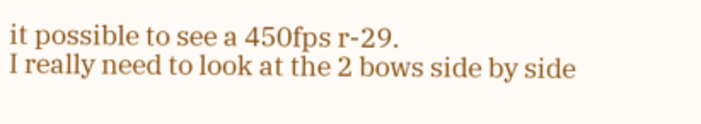it possible to see a 450fps r-29.
I really need to look at the 2 bows side by side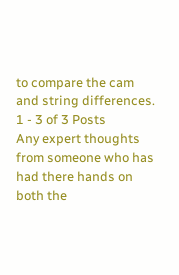to compare the cam and string differences.
1 - 3 of 3 Posts
Any expert thoughts from someone who has had there hands on both the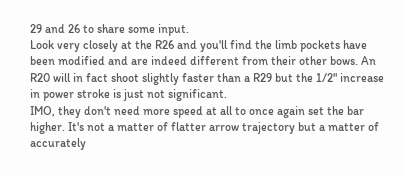29 and 26 to share some input.
Look very closely at the R26 and you'll find the limb pockets have been modified and are indeed different from their other bows. An R20 will in fact shoot slightly faster than a R29 but the 1/2" increase in power stroke is just not significant.
IMO, they don't need more speed at all to once again set the bar higher. It's not a matter of flatter arrow trajectory but a matter of accurately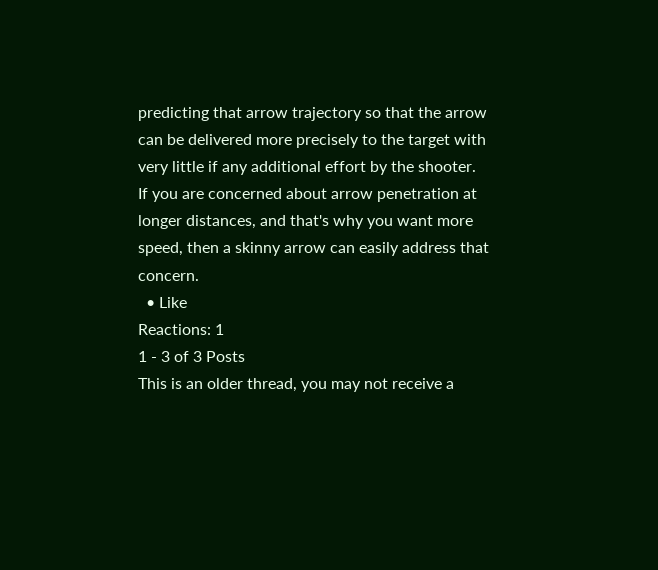predicting that arrow trajectory so that the arrow can be delivered more precisely to the target with very little if any additional effort by the shooter.
If you are concerned about arrow penetration at longer distances, and that's why you want more speed, then a skinny arrow can easily address that concern.
  • Like
Reactions: 1
1 - 3 of 3 Posts
This is an older thread, you may not receive a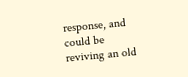response, and could be reviving an old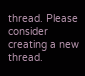thread. Please consider creating a new thread.